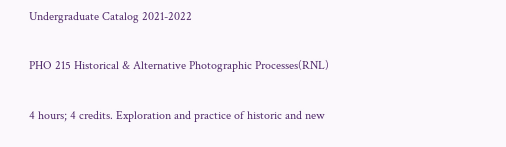Undergraduate Catalog 2021-2022

PHO 215 Historical & Alternative Photographic Processes(RNL)

4 hours; 4 credits. Exploration and practice of historic and new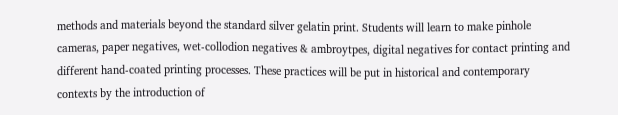methods and materials beyond the standard silver gelatin print. Students will learn to make pinhole cameras, paper negatives, wet-collodion negatives & ambroytpes, digital negatives for contact printing and different hand-coated printing processes. These practices will be put in historical and contemporary contexts by the introduction of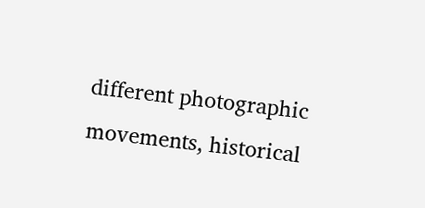different photographic movements, historical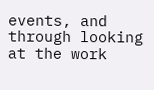events, and through looking at the work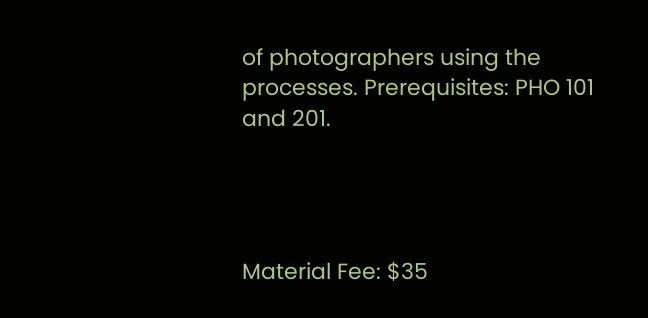of photographers using the processes. Prerequisites: PHO 101 and 201.




Material Fee: $35